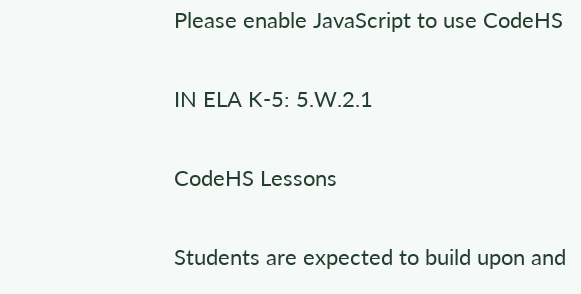Please enable JavaScript to use CodeHS

IN ELA K-5: 5.W.2.1

CodeHS Lessons

Students are expected to build upon and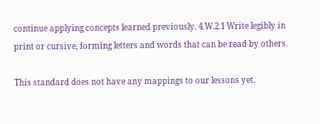continue applying concepts learned previously. 4.W.2.1 Write legibly in print or cursive, forming letters and words that can be read by others.

This standard does not have any mappings to our lessons yet.